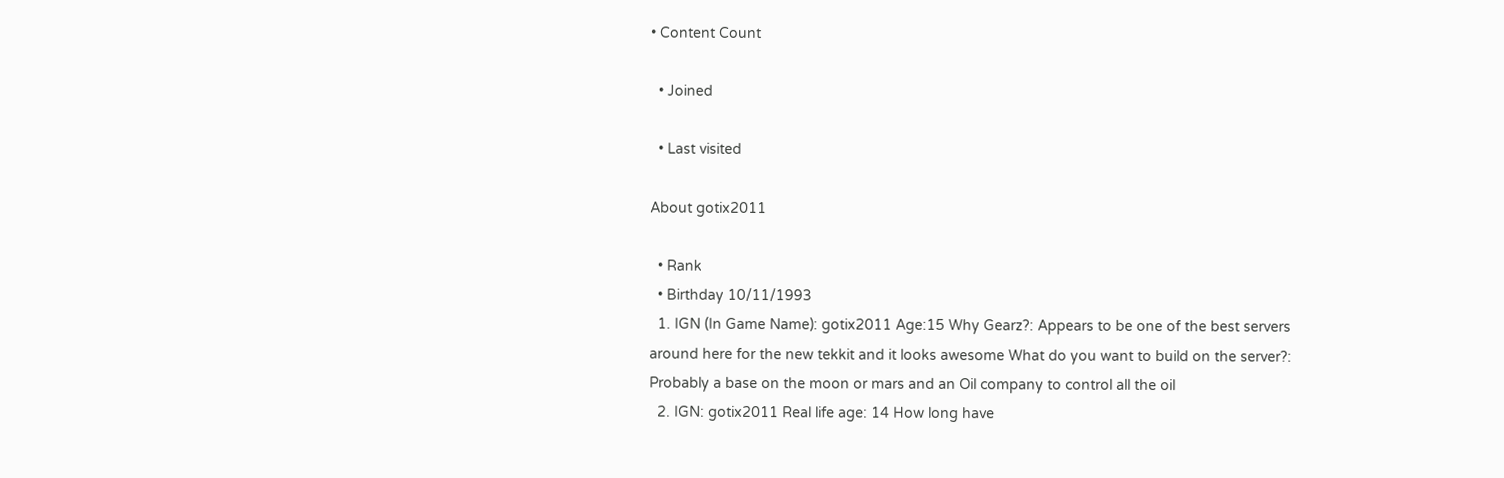• Content Count

  • Joined

  • Last visited

About gotix2011

  • Rank
  • Birthday 10/11/1993
  1. IGN (In Game Name): gotix2011 Age:15 Why Gearz?: Appears to be one of the best servers around here for the new tekkit and it looks awesome What do you want to build on the server?: Probably a base on the moon or mars and an Oil company to control all the oil
  2. IGN: gotix2011 Real life age: 14 How long have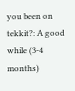you been on tekkit?: A good while (3-4 months)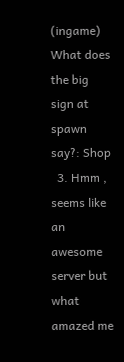(ingame) What does the big sign at spawn say?: Shop
  3. Hmm , seems like an awesome server but what amazed me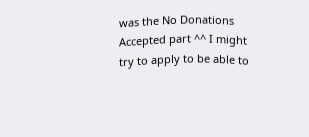was the No Donations Accepted part ^^ I might try to apply to be able to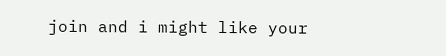join and i might like your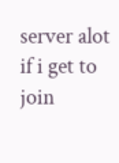server alot if i get to join